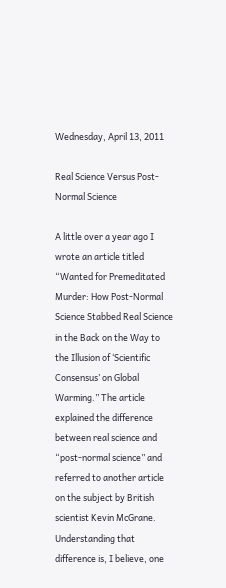Wednesday, April 13, 2011

Real Science Versus Post-Normal Science

A little over a year ago I wrote an article titled “Wanted for Premeditated Murder: How Post-Normal Science Stabbed Real Science in the Back on the Way to the Illusion of ‘Scientific Consensus’ on Global Warming.” The article explained the difference between real science and “post-normal science” and referred to another article on the subject by British scientist Kevin McGrane. Understanding that difference is, I believe, one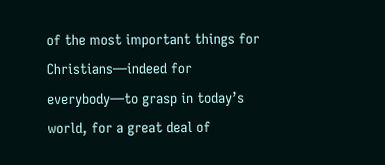of the most important things for Christians—indeed for everybody—to grasp in today’s world, for a great deal of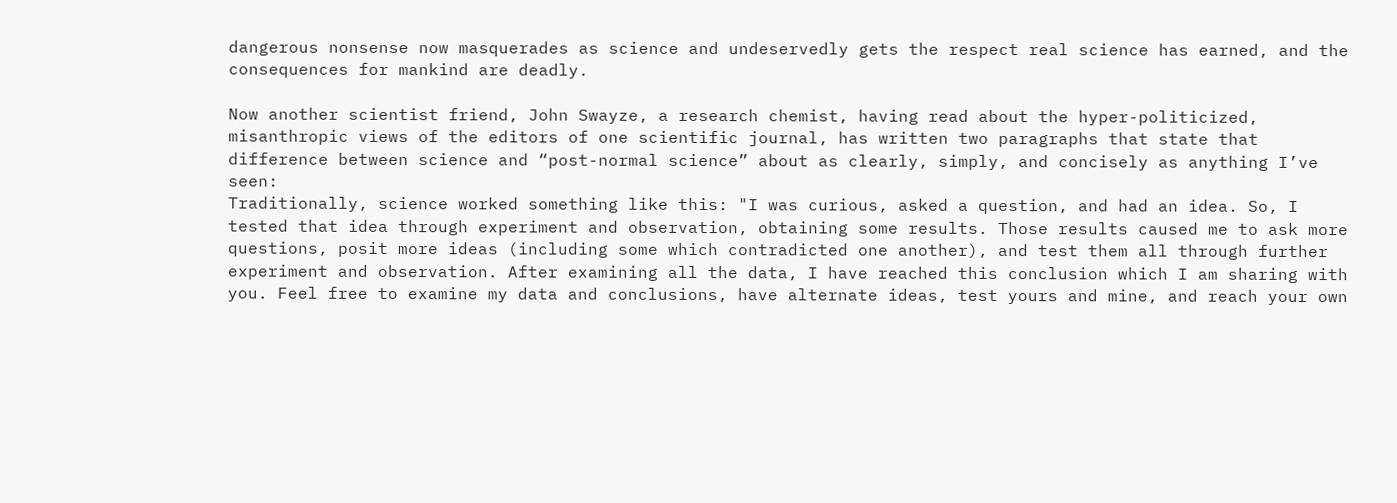dangerous nonsense now masquerades as science and undeservedly gets the respect real science has earned, and the consequences for mankind are deadly.

Now another scientist friend, John Swayze, a research chemist, having read about the hyper-politicized, misanthropic views of the editors of one scientific journal, has written two paragraphs that state that difference between science and “post-normal science” about as clearly, simply, and concisely as anything I’ve seen:
Traditionally, science worked something like this: "I was curious, asked a question, and had an idea. So, I tested that idea through experiment and observation, obtaining some results. Those results caused me to ask more questions, posit more ideas (including some which contradicted one another), and test them all through further experiment and observation. After examining all the data, I have reached this conclusion which I am sharing with you. Feel free to examine my data and conclusions, have alternate ideas, test yours and mine, and reach your own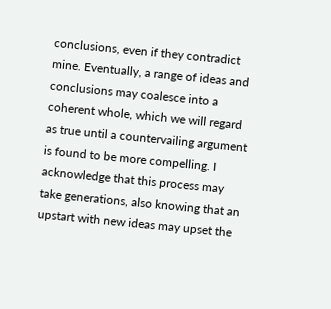conclusions, even if they contradict mine. Eventually, a range of ideas and conclusions may coalesce into a coherent whole, which we will regard as true until a countervailing argument is found to be more compelling. I acknowledge that this process may take generations, also knowing that an upstart with new ideas may upset the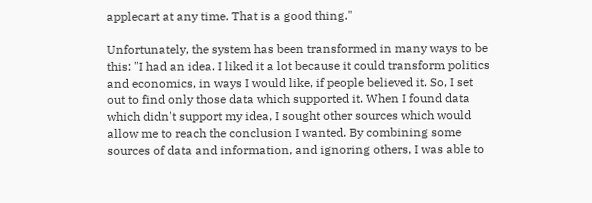applecart at any time. That is a good thing."

Unfortunately, the system has been transformed in many ways to be this: "I had an idea. I liked it a lot because it could transform politics and economics, in ways I would like, if people believed it. So, I set out to find only those data which supported it. When I found data which didn't support my idea, I sought other sources which would allow me to reach the conclusion I wanted. By combining some sources of data and information, and ignoring others, I was able to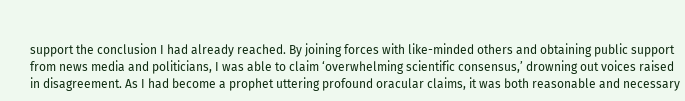support the conclusion I had already reached. By joining forces with like-minded others and obtaining public support from news media and politicians, I was able to claim ‘overwhelming scientific consensus,’ drowning out voices raised in disagreement. As I had become a prophet uttering profound oracular claims, it was both reasonable and necessary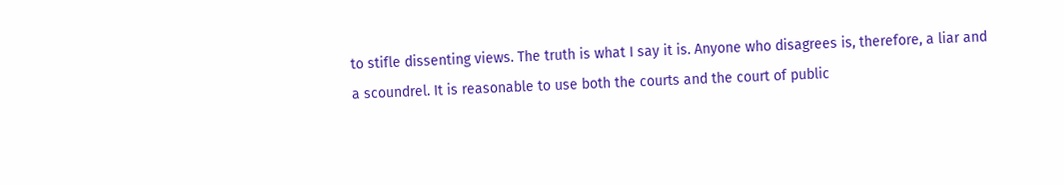to stifle dissenting views. The truth is what I say it is. Anyone who disagrees is, therefore, a liar and a scoundrel. It is reasonable to use both the courts and the court of public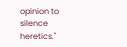opinion to silence heretics."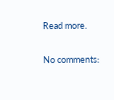Read more.

No comments: